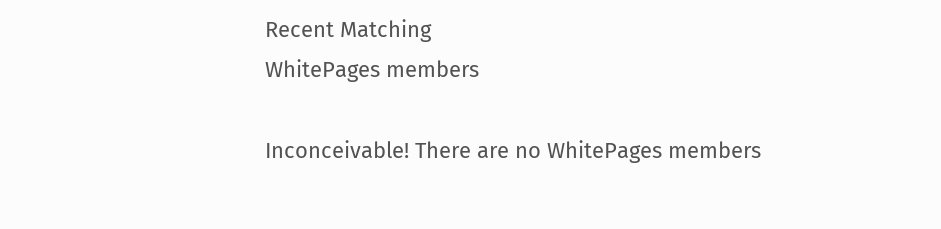Recent Matching
WhitePages members

Inconceivable! There are no WhitePages members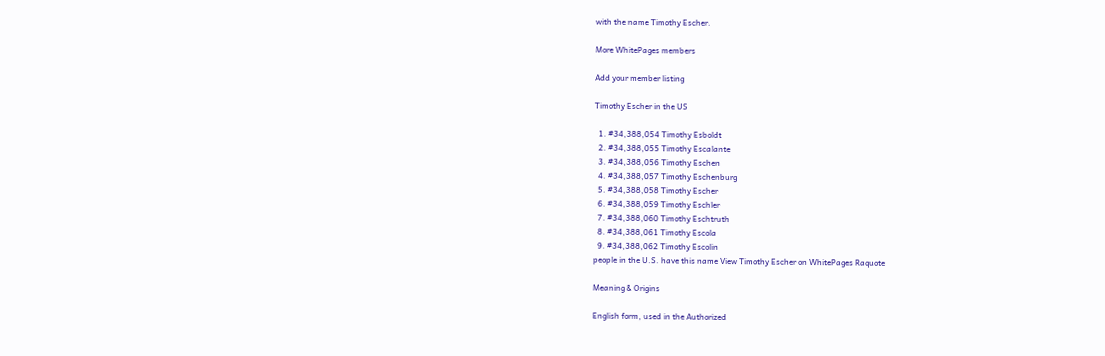with the name Timothy Escher.

More WhitePages members

Add your member listing

Timothy Escher in the US

  1. #34,388,054 Timothy Esboldt
  2. #34,388,055 Timothy Escalante
  3. #34,388,056 Timothy Eschen
  4. #34,388,057 Timothy Eschenburg
  5. #34,388,058 Timothy Escher
  6. #34,388,059 Timothy Eschler
  7. #34,388,060 Timothy Eschtruth
  8. #34,388,061 Timothy Escola
  9. #34,388,062 Timothy Escolin
people in the U.S. have this name View Timothy Escher on WhitePages Raquote

Meaning & Origins

English form, used in the Authorized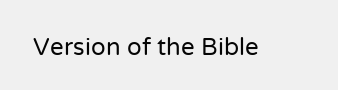Version of the Bible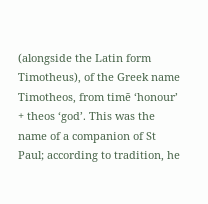(alongside the Latin form Timotheus), of the Greek name Timotheos, from timē ‘honour’ + theos ‘god’. This was the name of a companion of St Paul; according to tradition, he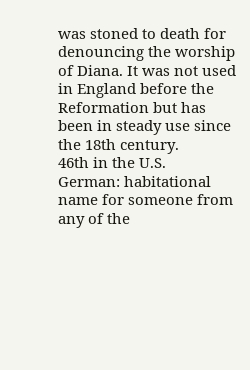was stoned to death for denouncing the worship of Diana. It was not used in England before the Reformation but has been in steady use since the 18th century.
46th in the U.S.
German: habitational name for someone from any of the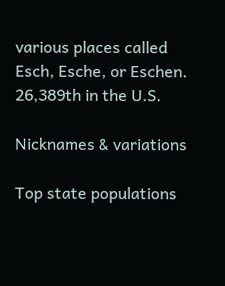various places called Esch, Esche, or Eschen.
26,389th in the U.S.

Nicknames & variations

Top state populations